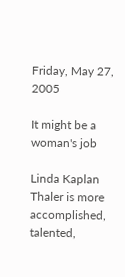Friday, May 27, 2005

It might be a woman's job

Linda Kaplan Thaler is more accomplished, talented,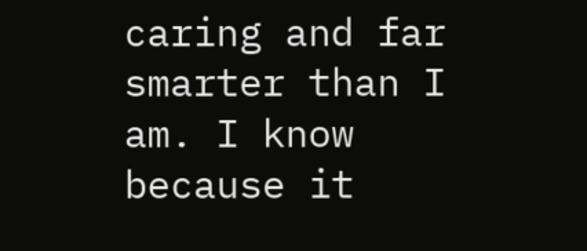caring and far smarter than I am. I know because it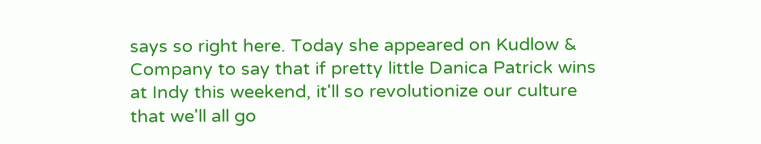says so right here. Today she appeared on Kudlow & Company to say that if pretty little Danica Patrick wins at Indy this weekend, it'll so revolutionize our culture that we'll all go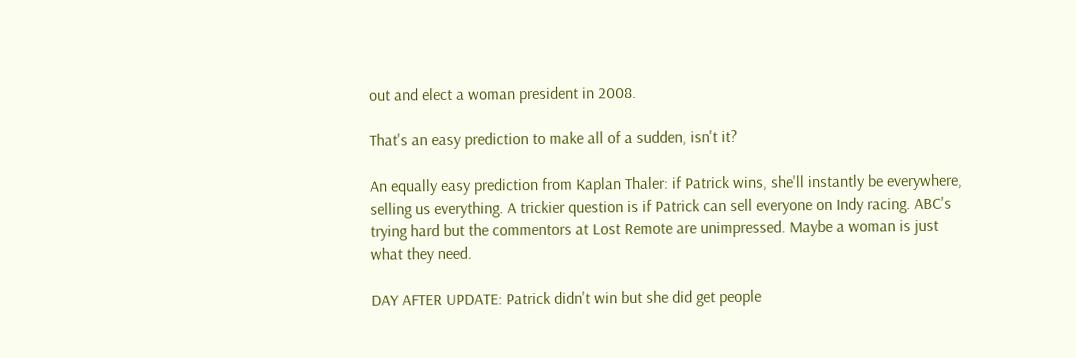out and elect a woman president in 2008.

That's an easy prediction to make all of a sudden, isn't it?

An equally easy prediction from Kaplan Thaler: if Patrick wins, she'll instantly be everywhere, selling us everything. A trickier question is if Patrick can sell everyone on Indy racing. ABC's trying hard but the commentors at Lost Remote are unimpressed. Maybe a woman is just what they need.

DAY AFTER UPDATE: Patrick didn't win but she did get people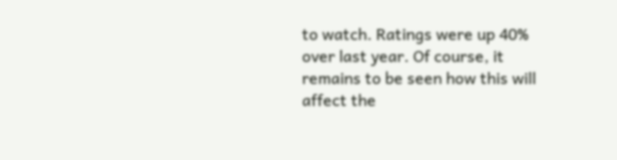to watch. Ratings were up 40% over last year. Of course, it remains to be seen how this will affect the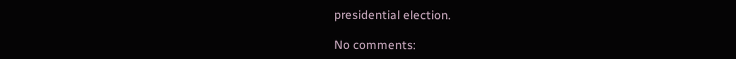presidential election.

No comments: